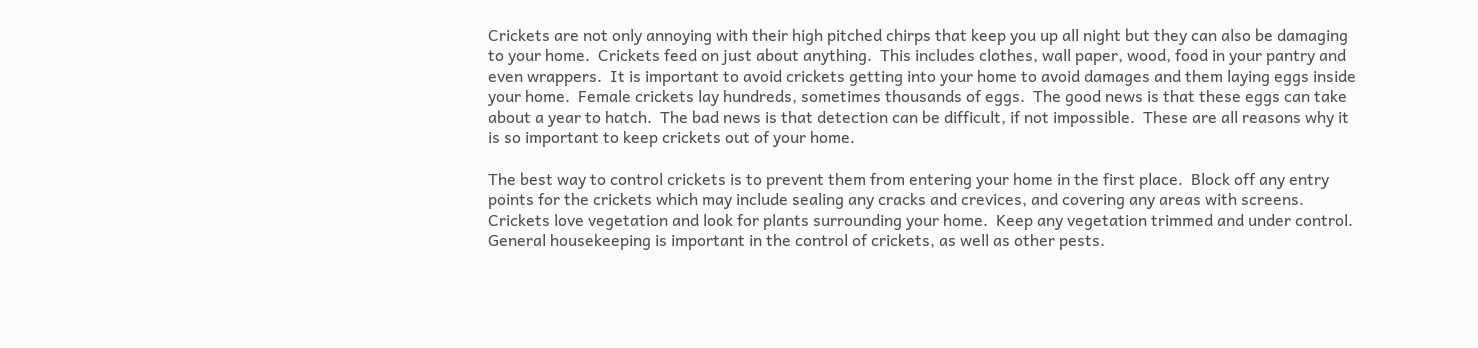Crickets are not only annoying with their high pitched chirps that keep you up all night but they can also be damaging to your home.  Crickets feed on just about anything.  This includes clothes, wall paper, wood, food in your pantry and even wrappers.  It is important to avoid crickets getting into your home to avoid damages and them laying eggs inside your home.  Female crickets lay hundreds, sometimes thousands of eggs.  The good news is that these eggs can take about a year to hatch.  The bad news is that detection can be difficult, if not impossible.  These are all reasons why it is so important to keep crickets out of your home.

The best way to control crickets is to prevent them from entering your home in the first place.  Block off any entry points for the crickets which may include sealing any cracks and crevices, and covering any areas with screens.  Crickets love vegetation and look for plants surrounding your home.  Keep any vegetation trimmed and under control.  General housekeeping is important in the control of crickets, as well as other pests.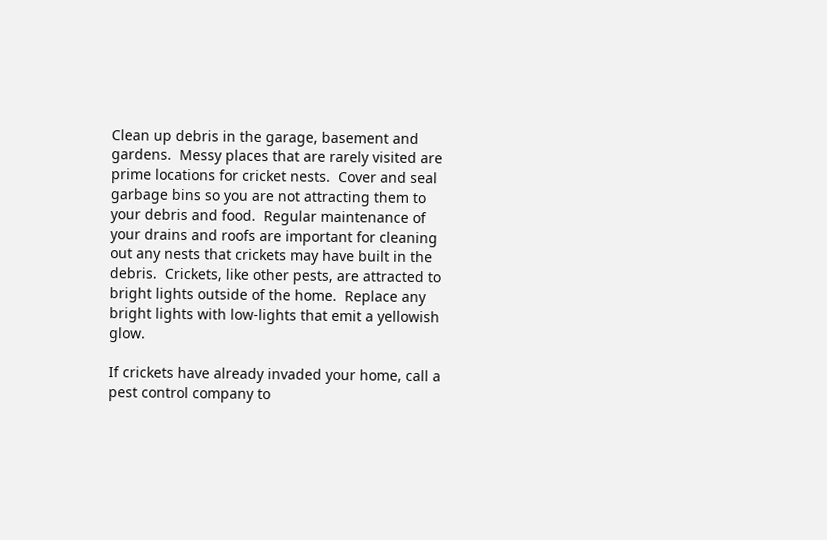Clean up debris in the garage, basement and gardens.  Messy places that are rarely visited are prime locations for cricket nests.  Cover and seal garbage bins so you are not attracting them to your debris and food.  Regular maintenance of your drains and roofs are important for cleaning out any nests that crickets may have built in the debris.  Crickets, like other pests, are attracted to bright lights outside of the home.  Replace any bright lights with low-lights that emit a yellowish glow.

If crickets have already invaded your home, call a pest control company to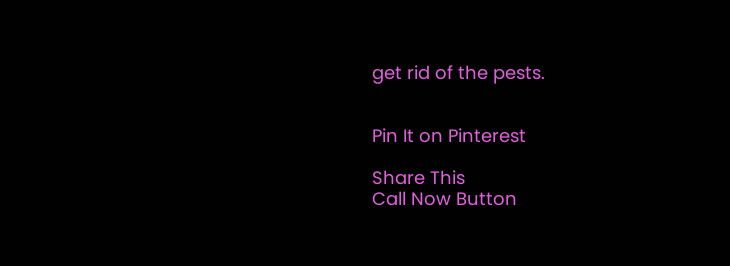get rid of the pests.


Pin It on Pinterest

Share This
Call Now Button